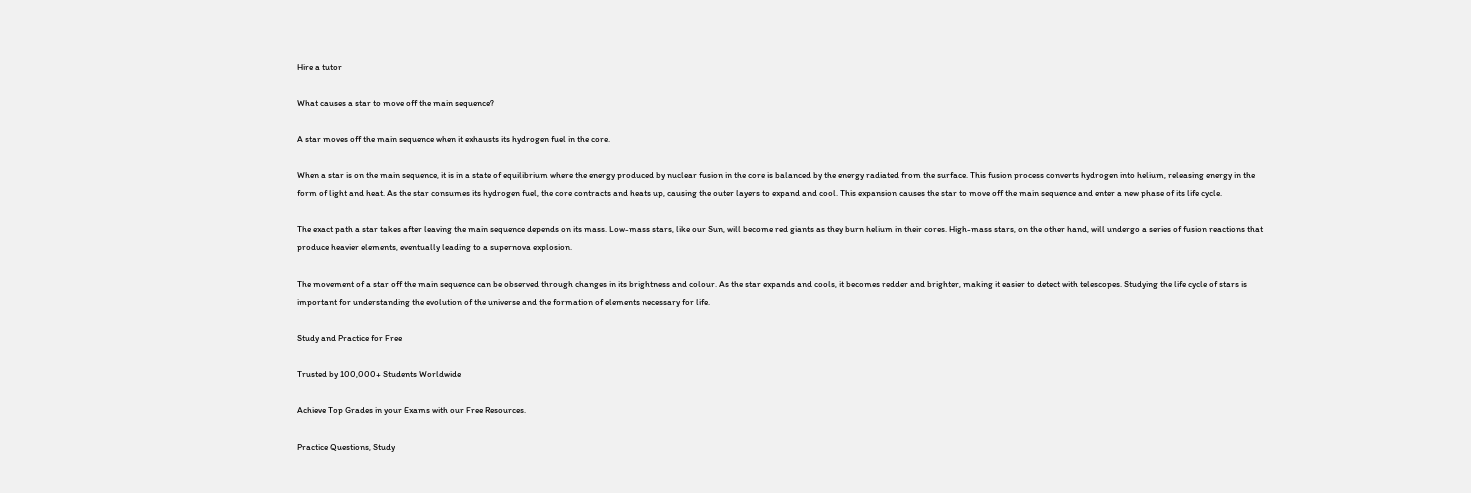Hire a tutor

What causes a star to move off the main sequence?

A star moves off the main sequence when it exhausts its hydrogen fuel in the core.

When a star is on the main sequence, it is in a state of equilibrium where the energy produced by nuclear fusion in the core is balanced by the energy radiated from the surface. This fusion process converts hydrogen into helium, releasing energy in the form of light and heat. As the star consumes its hydrogen fuel, the core contracts and heats up, causing the outer layers to expand and cool. This expansion causes the star to move off the main sequence and enter a new phase of its life cycle.

The exact path a star takes after leaving the main sequence depends on its mass. Low-mass stars, like our Sun, will become red giants as they burn helium in their cores. High-mass stars, on the other hand, will undergo a series of fusion reactions that produce heavier elements, eventually leading to a supernova explosion.

The movement of a star off the main sequence can be observed through changes in its brightness and colour. As the star expands and cools, it becomes redder and brighter, making it easier to detect with telescopes. Studying the life cycle of stars is important for understanding the evolution of the universe and the formation of elements necessary for life.

Study and Practice for Free

Trusted by 100,000+ Students Worldwide

Achieve Top Grades in your Exams with our Free Resources.

Practice Questions, Study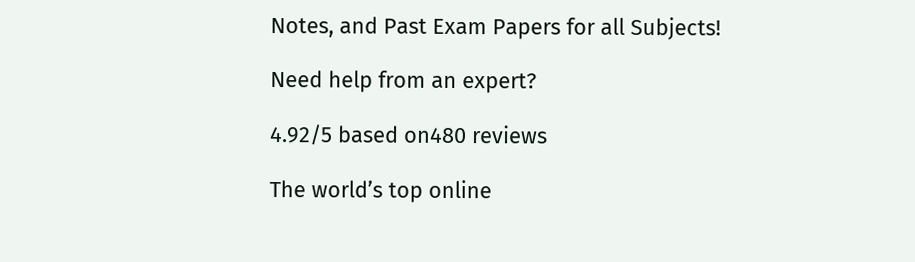Notes, and Past Exam Papers for all Subjects!

Need help from an expert?

4.92/5 based on480 reviews

The world’s top online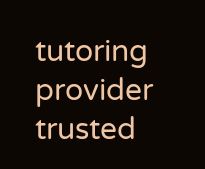tutoring provider trusted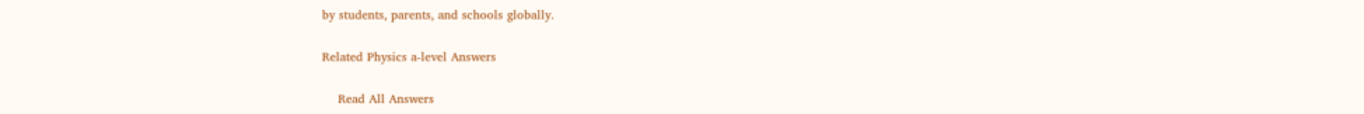by students, parents, and schools globally.

Related Physics a-level Answers

    Read All Answers